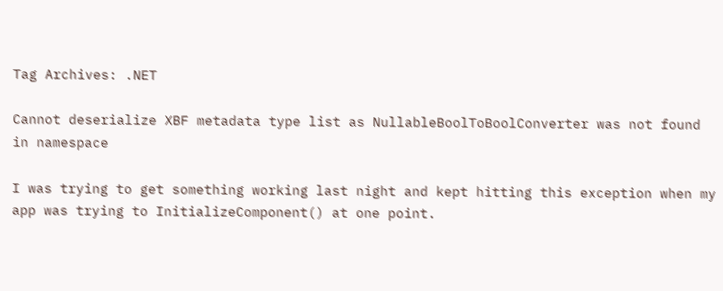Tag Archives: .NET

Cannot deserialize XBF metadata type list as NullableBoolToBoolConverter was not found in namespace

I was trying to get something working last night and kept hitting this exception when my app was trying to InitializeComponent() at one point.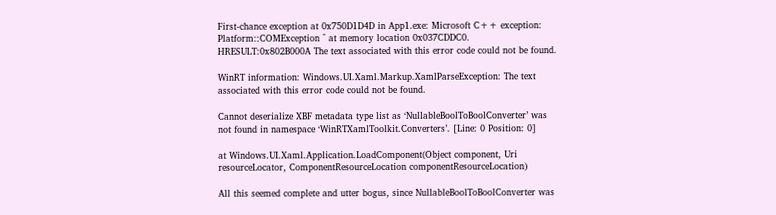First-chance exception at 0x750D1D4D in App1.exe: Microsoft C++ exception: Platform::COMException ^ at memory location 0x037CDDC0. HRESULT:0x802B000A The text associated with this error code could not be found.

WinRT information: Windows.UI.Xaml.Markup.XamlParseException: The text associated with this error code could not be found.

Cannot deserialize XBF metadata type list as ‘NullableBoolToBoolConverter’ was not found in namespace ‘WinRTXamlToolkit.Converters’. [Line: 0 Position: 0]

at Windows.UI.Xaml.Application.LoadComponent(Object component, Uri resourceLocator, ComponentResourceLocation componentResourceLocation)

All this seemed complete and utter bogus, since NullableBoolToBoolConverter was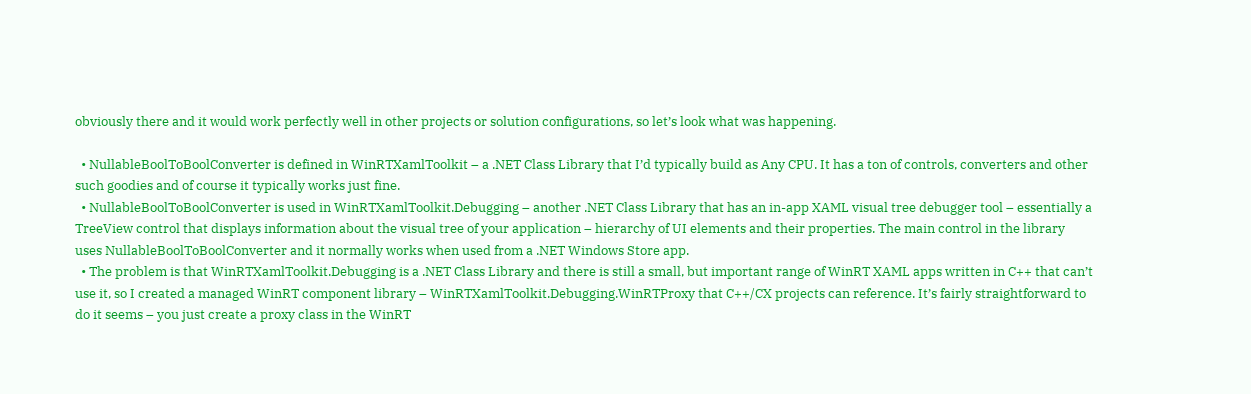obviously there and it would work perfectly well in other projects or solution configurations, so let’s look what was happening.

  • NullableBoolToBoolConverter is defined in WinRTXamlToolkit – a .NET Class Library that I’d typically build as Any CPU. It has a ton of controls, converters and other such goodies and of course it typically works just fine.
  • NullableBoolToBoolConverter is used in WinRTXamlToolkit.Debugging – another .NET Class Library that has an in-app XAML visual tree debugger tool – essentially a TreeView control that displays information about the visual tree of your application – hierarchy of UI elements and their properties. The main control in the library uses NullableBoolToBoolConverter and it normally works when used from a .NET Windows Store app.
  • The problem is that WinRTXamlToolkit.Debugging is a .NET Class Library and there is still a small, but important range of WinRT XAML apps written in C++ that can’t use it, so I created a managed WinRT component library – WinRTXamlToolkit.Debugging.WinRTProxy that C++/CX projects can reference. It’s fairly straightforward to do it seems – you just create a proxy class in the WinRT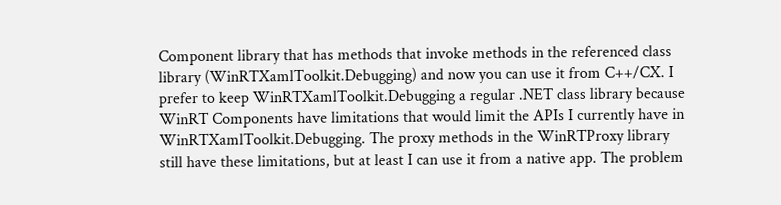Component library that has methods that invoke methods in the referenced class library (WinRTXamlToolkit.Debugging) and now you can use it from C++/CX. I prefer to keep WinRTXamlToolkit.Debugging a regular .NET class library because WinRT Components have limitations that would limit the APIs I currently have in WinRTXamlToolkit.Debugging. The proxy methods in the WinRTProxy library still have these limitations, but at least I can use it from a native app. The problem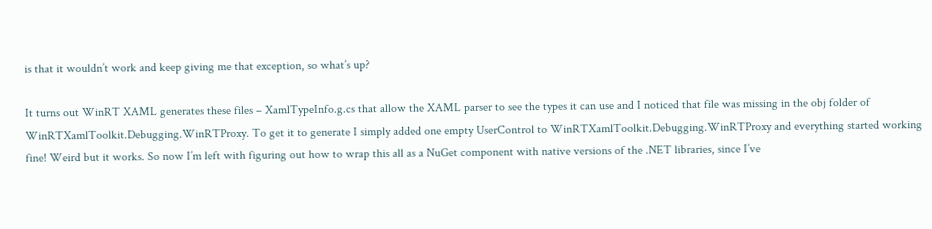is that it wouldn’t work and keep giving me that exception, so what’s up?

It turns out WinRT XAML generates these files – XamlTypeInfo.g.cs that allow the XAML parser to see the types it can use and I noticed that file was missing in the obj folder of WinRTXamlToolkit.Debugging.WinRTProxy. To get it to generate I simply added one empty UserControl to WinRTXamlToolkit.Debugging.WinRTProxy and everything started working fine! Weird but it works. So now I’m left with figuring out how to wrap this all as a NuGet component with native versions of the .NET libraries, since I’ve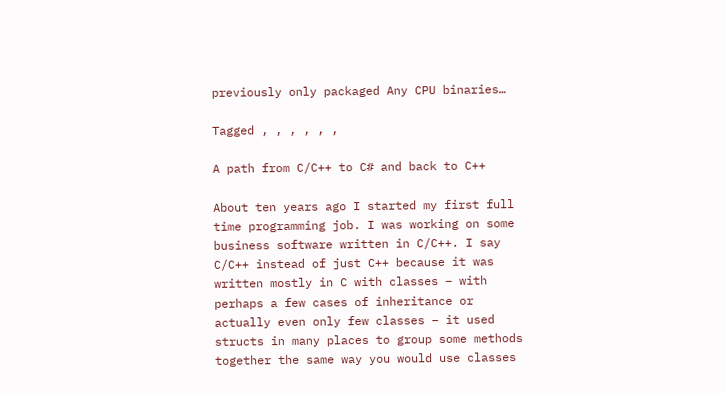previously only packaged Any CPU binaries…

Tagged , , , , , ,

A path from C/C++ to C# and back to C++

About ten years ago I started my first full time programming job. I was working on some business software written in C/C++. I say C/C++ instead of just C++ because it was written mostly in C with classes – with perhaps a few cases of inheritance or actually even only few classes – it used structs in many places to group some methods together the same way you would use classes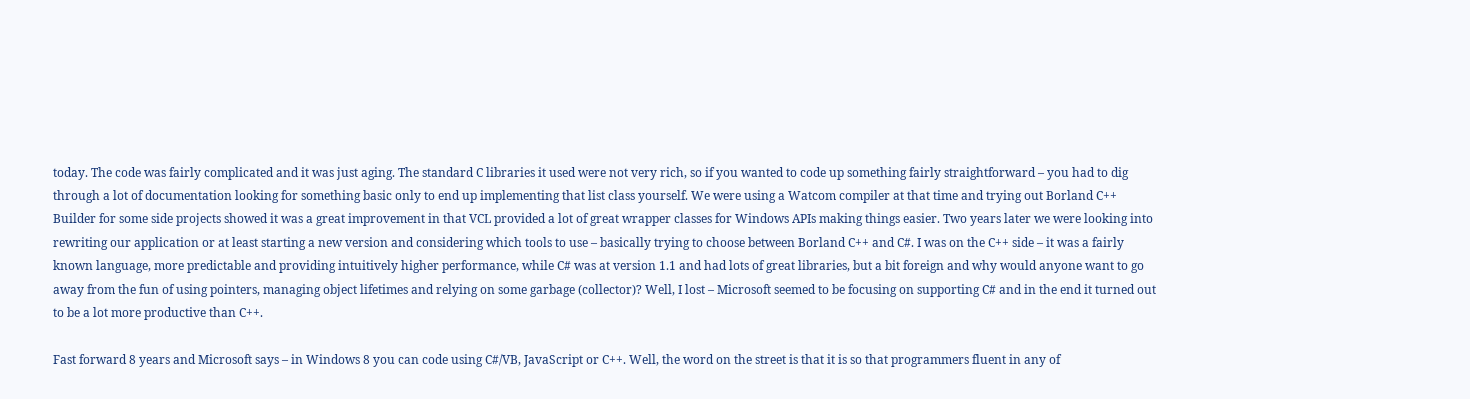today. The code was fairly complicated and it was just aging. The standard C libraries it used were not very rich, so if you wanted to code up something fairly straightforward – you had to dig through a lot of documentation looking for something basic only to end up implementing that list class yourself. We were using a Watcom compiler at that time and trying out Borland C++ Builder for some side projects showed it was a great improvement in that VCL provided a lot of great wrapper classes for Windows APIs making things easier. Two years later we were looking into rewriting our application or at least starting a new version and considering which tools to use – basically trying to choose between Borland C++ and C#. I was on the C++ side – it was a fairly known language, more predictable and providing intuitively higher performance, while C# was at version 1.1 and had lots of great libraries, but a bit foreign and why would anyone want to go away from the fun of using pointers, managing object lifetimes and relying on some garbage (collector)? Well, I lost – Microsoft seemed to be focusing on supporting C# and in the end it turned out to be a lot more productive than C++.

Fast forward 8 years and Microsoft says – in Windows 8 you can code using C#/VB, JavaScript or C++. Well, the word on the street is that it is so that programmers fluent in any of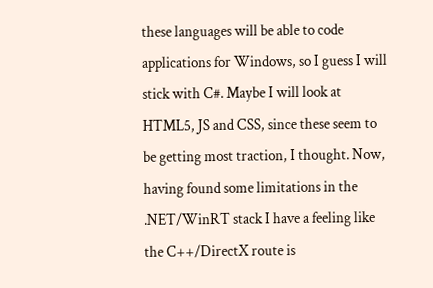these languages will be able to code applications for Windows, so I guess I will stick with C#. Maybe I will look at HTML5, JS and CSS, since these seem to be getting most traction, I thought. Now, having found some limitations in the .NET/WinRT stack I have a feeling like the C++/DirectX route is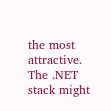the most attractive. The .NET stack might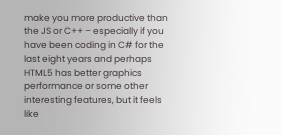make you more productive than the JS or C++ – especially if you have been coding in C# for the last eight years and perhaps HTML5 has better graphics performance or some other interesting features, but it feels like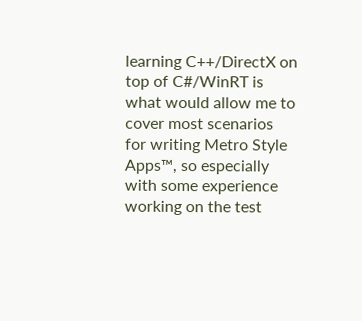learning C++/DirectX on top of C#/WinRT is what would allow me to cover most scenarios for writing Metro Style Apps™, so especially with some experience working on the test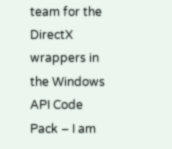team for the DirectX wrappers in the Windows API Code Pack – I am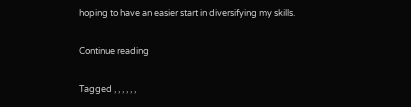hoping to have an easier start in diversifying my skills.

Continue reading

Tagged , , , , , ,